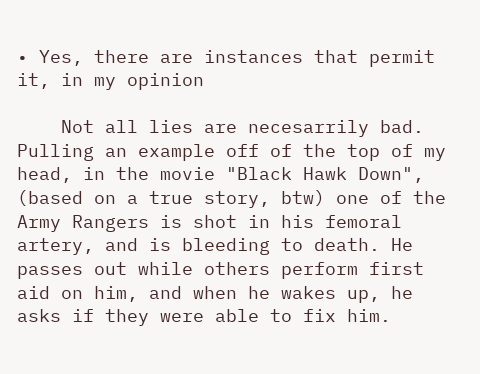• Yes, there are instances that permit it, in my opinion

    Not all lies are necesarrily bad. Pulling an example off of the top of my head, in the movie "Black Hawk Down", (based on a true story, btw) one of the Army Rangers is shot in his femoral artery, and is bleeding to death. He passes out while others perform first aid on him, and when he wakes up, he asks if they were able to fix him.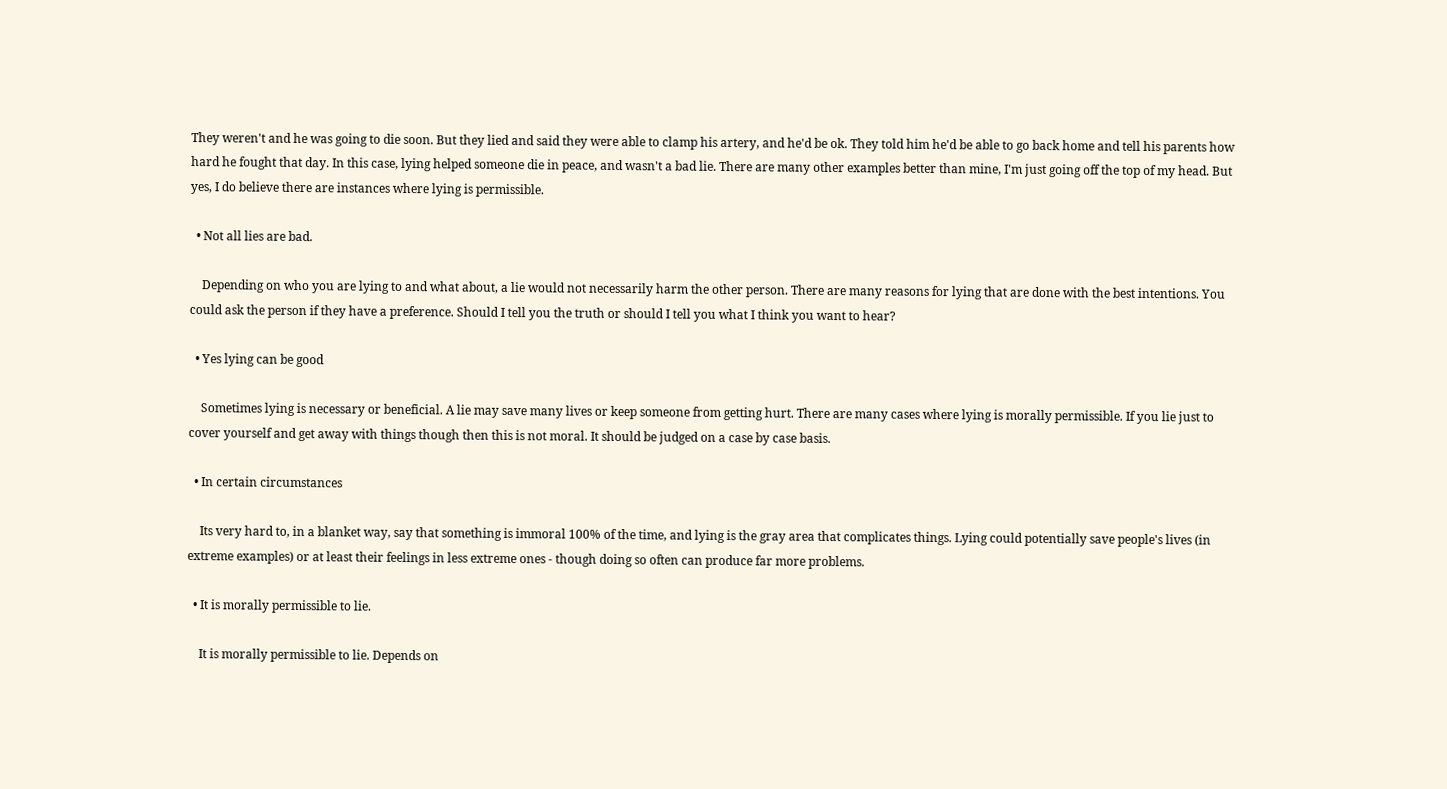They weren't and he was going to die soon. But they lied and said they were able to clamp his artery, and he'd be ok. They told him he'd be able to go back home and tell his parents how hard he fought that day. In this case, lying helped someone die in peace, and wasn't a bad lie. There are many other examples better than mine, I'm just going off the top of my head. But yes, I do believe there are instances where lying is permissible.

  • Not all lies are bad.

    Depending on who you are lying to and what about, a lie would not necessarily harm the other person. There are many reasons for lying that are done with the best intentions. You could ask the person if they have a preference. Should I tell you the truth or should I tell you what I think you want to hear?

  • Yes lying can be good

    Sometimes lying is necessary or beneficial. A lie may save many lives or keep someone from getting hurt. There are many cases where lying is morally permissible. If you lie just to cover yourself and get away with things though then this is not moral. It should be judged on a case by case basis.

  • In certain circumstances

    Its very hard to, in a blanket way, say that something is immoral 100% of the time, and lying is the gray area that complicates things. Lying could potentially save people's lives (in extreme examples) or at least their feelings in less extreme ones - though doing so often can produce far more problems.

  • It is morally permissible to lie.

    It is morally permissible to lie. Depends on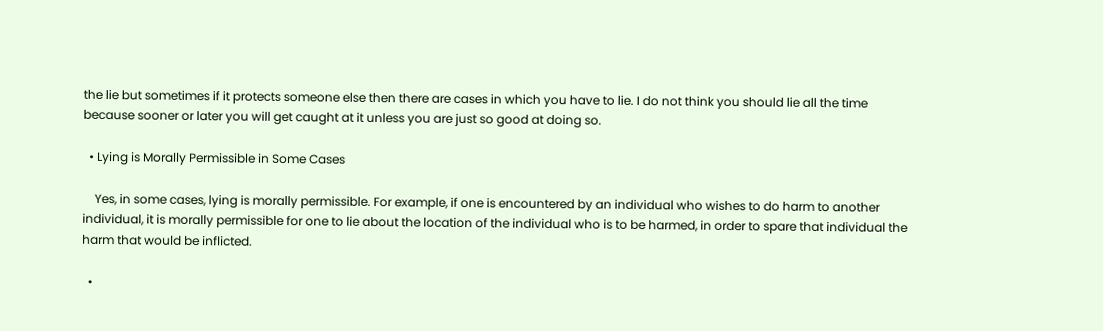the lie but sometimes if it protects someone else then there are cases in which you have to lie. I do not think you should lie all the time because sooner or later you will get caught at it unless you are just so good at doing so.

  • Lying is Morally Permissible in Some Cases

    Yes, in some cases, lying is morally permissible. For example, if one is encountered by an individual who wishes to do harm to another individual, it is morally permissible for one to lie about the location of the individual who is to be harmed, in order to spare that individual the harm that would be inflicted.

  •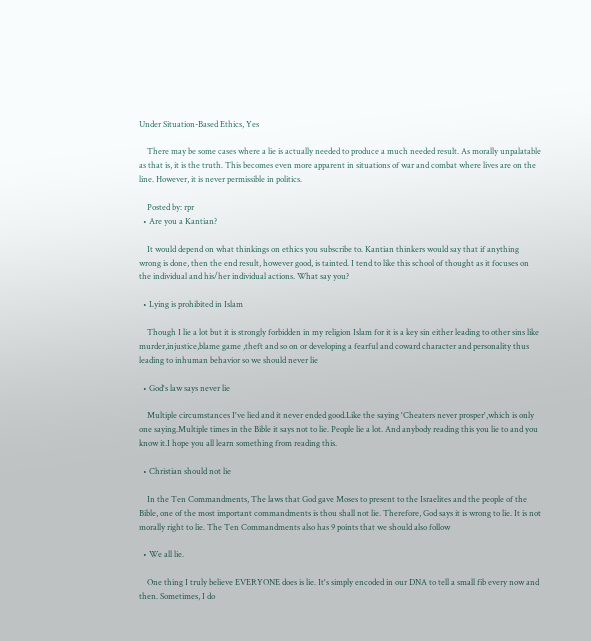Under Situation-Based Ethics, Yes

    There may be some cases where a lie is actually needed to produce a much needed result. As morally unpalatable as that is, it is the truth. This becomes even more apparent in situations of war and combat where lives are on the line. However, it is never permissible in politics.

    Posted by: rpr
  • Are you a Kantian?

    It would depend on what thinkings on ethics you subscribe to. Kantian thinkers would say that if anything wrong is done, then the end result, however good, is tainted. I tend to like this school of thought as it focuses on the individual and his/her individual actions. What say you?

  • Lying is prohibited in Islam

    Though I lie a lot but it is strongly forbidden in my religion Islam for it is a key sin either leading to other sins like murder,injustice,blame game ,theft and so on or developing a fearful and coward character and personality thus leading to inhuman behavior so we should never lie

  • God's law says never lie

    Multiple circumstances I've lied and it never ended good.Like the saying 'Cheaters never prosper',which is only one saying.Multiple times in the Bible it says not to lie. People lie a lot. And anybody reading this you lie to and you know it.I hope you all learn something from reading this.

  • Christian should not lie

    In the Ten Commandments, The laws that God gave Moses to present to the Israelites and the people of the Bible, one of the most important commandments is thou shall not lie. Therefore, God says it is wrong to lie. It is not morally right to lie. The Ten Commandments also has 9 points that we should also follow

  • We all lie.

    One thing I truly believe EVERYONE does is lie. It's simply encoded in our DNA to tell a small fib every now and then. Sometimes, I do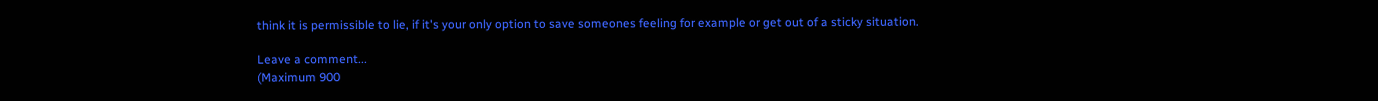think it is permissible to lie, if it's your only option to save someones feeling for example or get out of a sticky situation.

Leave a comment...
(Maximum 900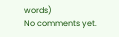words)
No comments yet.